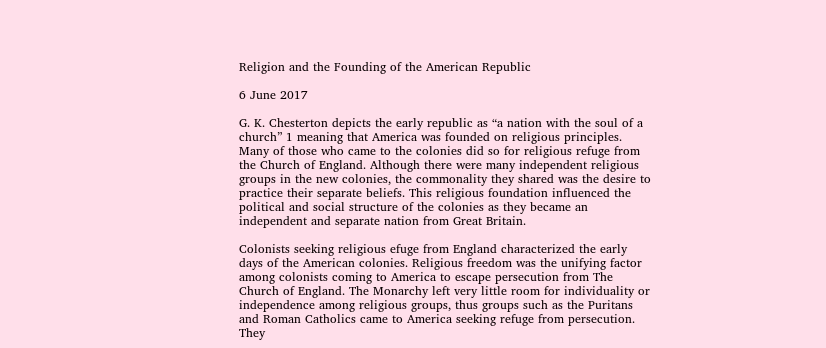Religion and the Founding of the American Republic

6 June 2017

G. K. Chesterton depicts the early republic as “a nation with the soul of a church” 1 meaning that America was founded on religious principles. Many of those who came to the colonies did so for religious refuge from the Church of England. Although there were many independent religious groups in the new colonies, the commonality they shared was the desire to practice their separate beliefs. This religious foundation influenced the political and social structure of the colonies as they became an independent and separate nation from Great Britain.

Colonists seeking religious efuge from England characterized the early days of the American colonies. Religious freedom was the unifying factor among colonists coming to America to escape persecution from The Church of England. The Monarchy left very little room for individuality or independence among religious groups, thus groups such as the Puritans and Roman Catholics came to America seeking refuge from persecution. They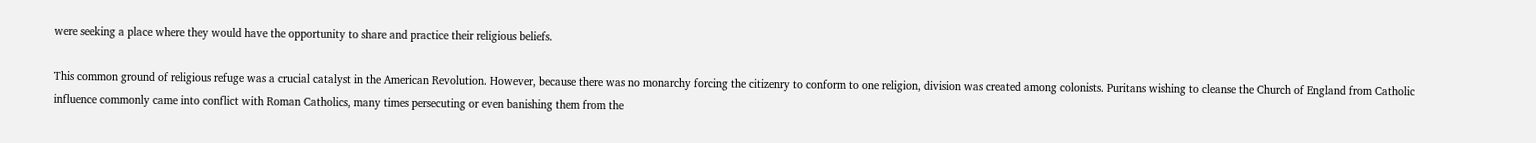were seeking a place where they would have the opportunity to share and practice their religious beliefs.

This common ground of religious refuge was a crucial catalyst in the American Revolution. However, because there was no monarchy forcing the citizenry to conform to one religion, division was created among colonists. Puritans wishing to cleanse the Church of England from Catholic influence commonly came into conflict with Roman Catholics, many times persecuting or even banishing them from the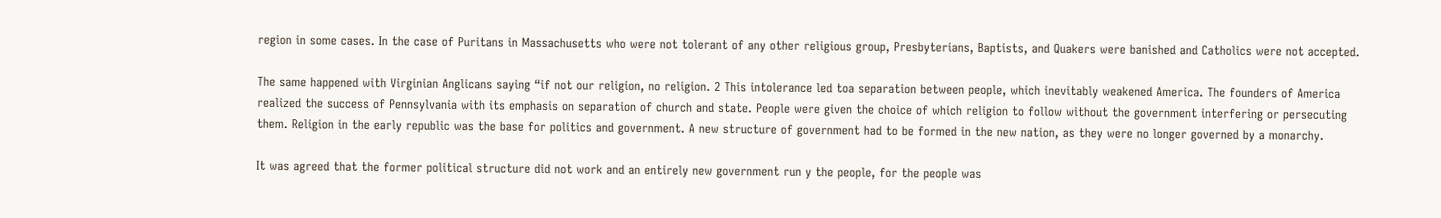region in some cases. In the case of Puritans in Massachusetts who were not tolerant of any other religious group, Presbyterians, Baptists, and Quakers were banished and Catholics were not accepted.

The same happened with Virginian Anglicans saying “if not our religion, no religion. 2 This intolerance led toa separation between people, which inevitably weakened America. The founders of America realized the success of Pennsylvania with its emphasis on separation of church and state. People were given the choice of which religion to follow without the government interfering or persecuting them. Religion in the early republic was the base for politics and government. A new structure of government had to be formed in the new nation, as they were no longer governed by a monarchy.

It was agreed that the former political structure did not work and an entirely new government run y the people, for the people was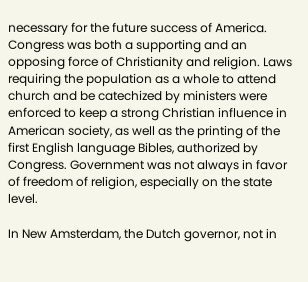necessary for the future success of America. Congress was both a supporting and an opposing force of Christianity and religion. Laws requiring the population as a whole to attend church and be catechized by ministers were enforced to keep a strong Christian influence in American society, as well as the printing of the first English language Bibles, authorized by Congress. Government was not always in favor of freedom of religion, especially on the state level.

In New Amsterdam, the Dutch governor, not in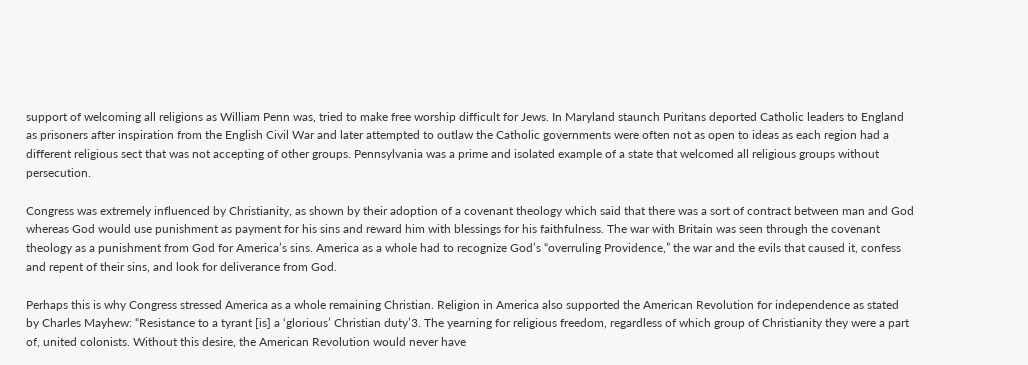support of welcoming all religions as William Penn was, tried to make free worship difficult for Jews. In Maryland staunch Puritans deported Catholic leaders to England as prisoners after inspiration from the English Civil War and later attempted to outlaw the Catholic governments were often not as open to ideas as each region had a different religious sect that was not accepting of other groups. Pennsylvania was a prime and isolated example of a state that welcomed all religious groups without persecution.

Congress was extremely influenced by Christianity, as shown by their adoption of a covenant theology which said that there was a sort of contract between man and God whereas God would use punishment as payment for his sins and reward him with blessings for his faithfulness. The war with Britain was seen through the covenant theology as a punishment from God for America’s sins. America as a whole had to recognize God’s “overruling Providence,” the war and the evils that caused it, confess and repent of their sins, and look for deliverance from God.

Perhaps this is why Congress stressed America as a whole remaining Christian. Religion in America also supported the American Revolution for independence as stated by Charles Mayhew: “Resistance to a tyrant [is] a ‘glorious’ Christian duty’3. The yearning for religious freedom, regardless of which group of Christianity they were a part of, united colonists. Without this desire, the American Revolution would never have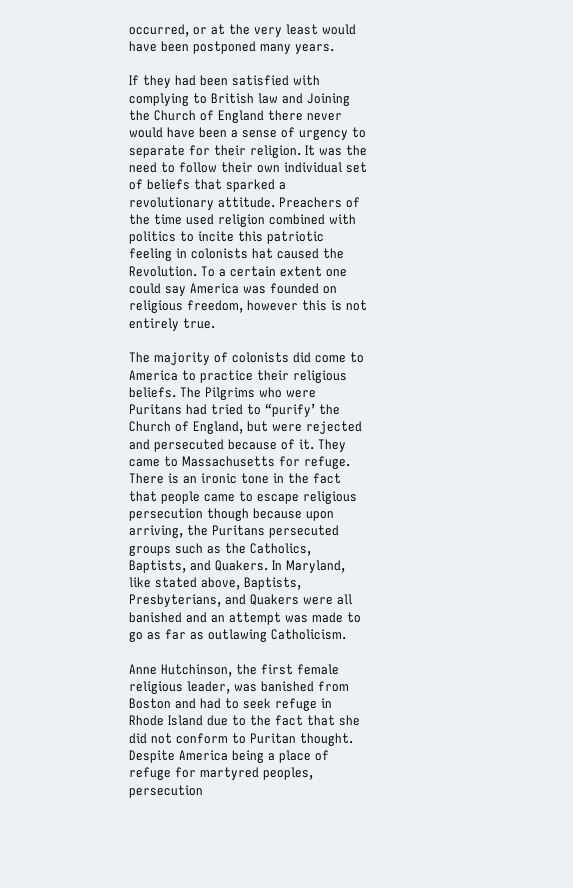occurred, or at the very least would have been postponed many years.

If they had been satisfied with complying to British law and Joining the Church of England there never would have been a sense of urgency to separate for their religion. It was the need to follow their own individual set of beliefs that sparked a revolutionary attitude. Preachers of the time used religion combined with politics to incite this patriotic feeling in colonists hat caused the Revolution. To a certain extent one could say America was founded on religious freedom, however this is not entirely true.

The majority of colonists did come to America to practice their religious beliefs. The Pilgrims who were Puritans had tried to “purify’ the Church of England, but were rejected and persecuted because of it. They came to Massachusetts for refuge. There is an ironic tone in the fact that people came to escape religious persecution though because upon arriving, the Puritans persecuted groups such as the Catholics, Baptists, and Quakers. In Maryland, like stated above, Baptists, Presbyterians, and Quakers were all banished and an attempt was made to go as far as outlawing Catholicism.

Anne Hutchinson, the first female religious leader, was banished from Boston and had to seek refuge in Rhode Island due to the fact that she did not conform to Puritan thought. Despite America being a place of refuge for martyred peoples, persecution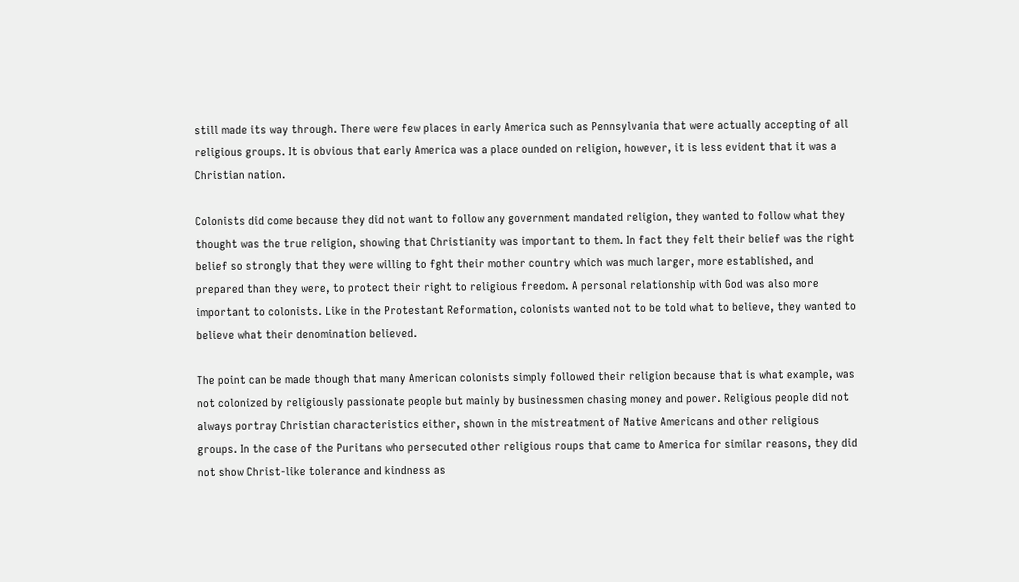still made its way through. There were few places in early America such as Pennsylvania that were actually accepting of all religious groups. It is obvious that early America was a place ounded on religion, however, it is less evident that it was a Christian nation.

Colonists did come because they did not want to follow any government mandated religion, they wanted to follow what they thought was the true religion, showing that Christianity was important to them. In fact they felt their belief was the right belief so strongly that they were willing to fght their mother country which was much larger, more established, and prepared than they were, to protect their right to religious freedom. A personal relationship with God was also more important to colonists. Like in the Protestant Reformation, colonists wanted not to be told what to believe, they wanted to believe what their denomination believed.

The point can be made though that many American colonists simply followed their religion because that is what example, was not colonized by religiously passionate people but mainly by businessmen chasing money and power. Religious people did not always portray Christian characteristics either, shown in the mistreatment of Native Americans and other religious groups. In the case of the Puritans who persecuted other religious roups that came to America for similar reasons, they did not show Christ-like tolerance and kindness as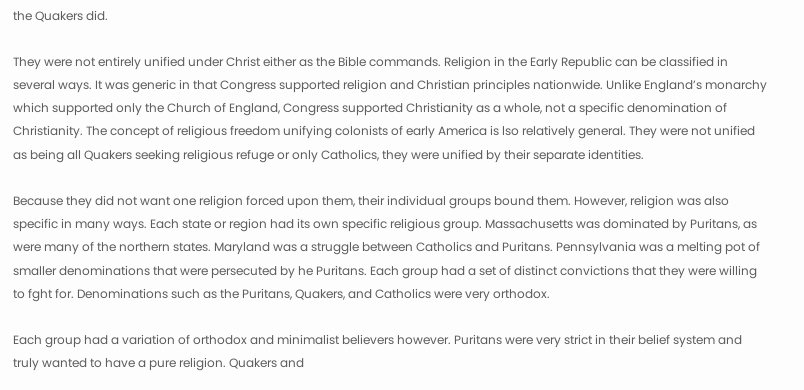the Quakers did.

They were not entirely unified under Christ either as the Bible commands. Religion in the Early Republic can be classified in several ways. It was generic in that Congress supported religion and Christian principles nationwide. Unlike England’s monarchy which supported only the Church of England, Congress supported Christianity as a whole, not a specific denomination of Christianity. The concept of religious freedom unifying colonists of early America is lso relatively general. They were not unified as being all Quakers seeking religious refuge or only Catholics, they were unified by their separate identities.

Because they did not want one religion forced upon them, their individual groups bound them. However, religion was also specific in many ways. Each state or region had its own specific religious group. Massachusetts was dominated by Puritans, as were many of the northern states. Maryland was a struggle between Catholics and Puritans. Pennsylvania was a melting pot of smaller denominations that were persecuted by he Puritans. Each group had a set of distinct convictions that they were willing to fght for. Denominations such as the Puritans, Quakers, and Catholics were very orthodox.

Each group had a variation of orthodox and minimalist believers however. Puritans were very strict in their belief system and truly wanted to have a pure religion. Quakers and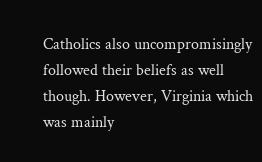Catholics also uncompromisingly followed their beliefs as well though. However, Virginia which was mainly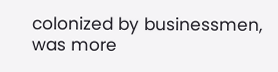colonized by businessmen, was more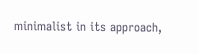minimalist in its approach,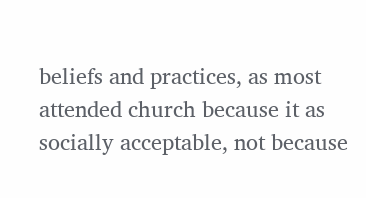beliefs and practices, as most attended church because it as socially acceptable, not because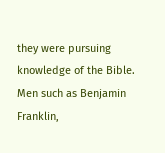they were pursuing knowledge of the Bible. Men such as Benjamin Franklin,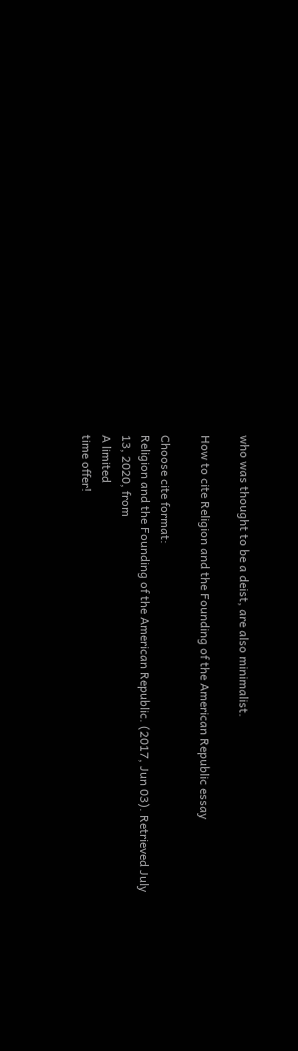who was thought to be a deist, are also minimalist.

How to cite Religion and the Founding of the American Republic essay

Choose cite format:
Religion and the Founding of the American Republic. (2017, Jun 03). Retrieved July 13, 2020, from
A limited
time offer!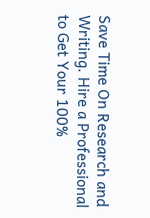Save Time On Research and Writing. Hire a Professional to Get Your 100%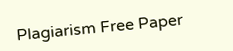Plagiarism Free Paper